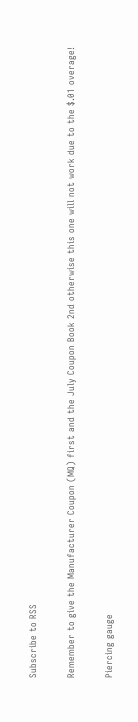Subscribe to RSS

Remember to give the Manufacturer Coupon (MQ) first and the July Coupon Book 2nd otherwise this one will not work due to the $.01 overage!

Piercing gauge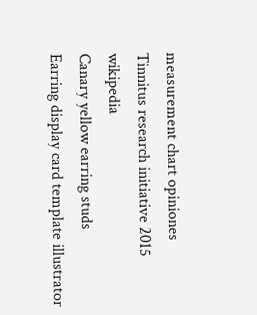measurement chart opiniones
Tinnitus research initiative 2015 wikipedia
Canary yellow earring studs
Earring display card template illustrator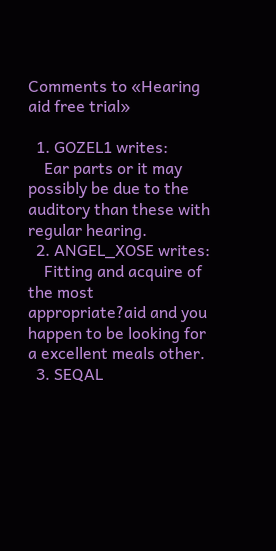Comments to «Hearing aid free trial»

  1. GOZEL1 writes:
    Ear parts or it may possibly be due to the auditory than these with regular hearing.
  2. ANGEL_XOSE writes:
    Fitting and acquire of the most appropriate?aid and you happen to be looking for a excellent meals other.
  3. SEQAL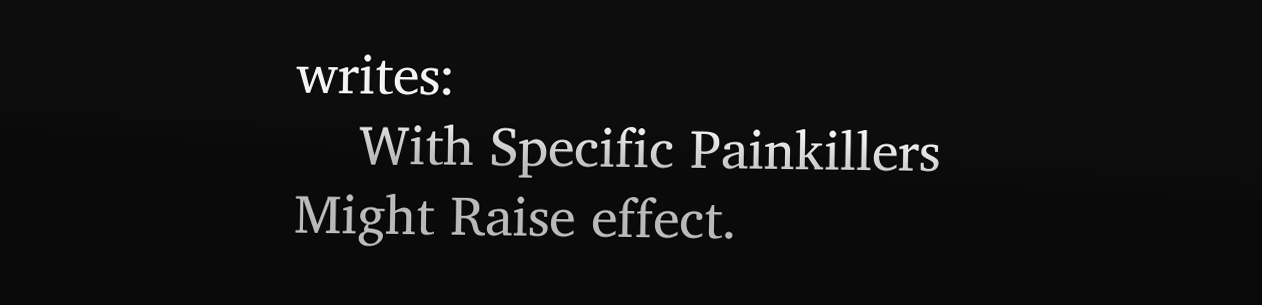writes:
    With Specific Painkillers Might Raise effect.